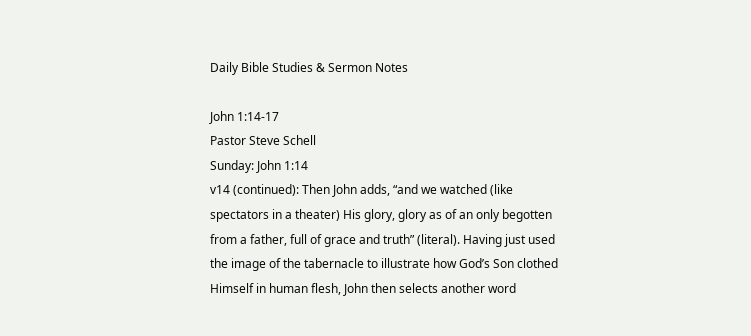Daily Bible Studies & Sermon Notes

John 1:14-17
Pastor Steve Schell
Sunday: John 1:14
v14 (continued): Then John adds, “and we watched (like spectators in a theater) His glory, glory as of an only begotten from a father, full of grace and truth” (literal). Having just used the image of the tabernacle to illustrate how God’s Son clothed Himself in human flesh, John then selects another word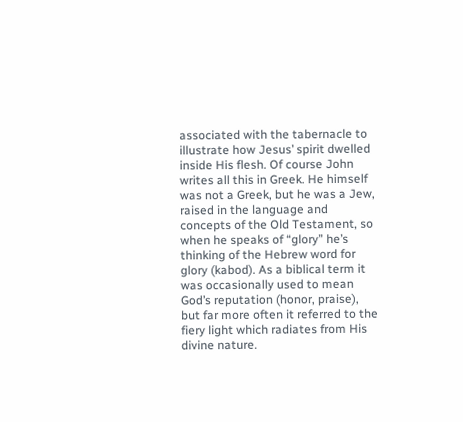associated with the tabernacle to illustrate how Jesus’ spirit dwelled inside His flesh. Of course John writes all this in Greek. He himself was not a Greek, but he was a Jew, raised in the language and concepts of the Old Testament, so when he speaks of “glory” he’s thinking of the Hebrew word for glory (kabod). As a biblical term it was occasionally used to mean God’s reputation (honor, praise), but far more often it referred to the fiery light which radiates from His divine nature.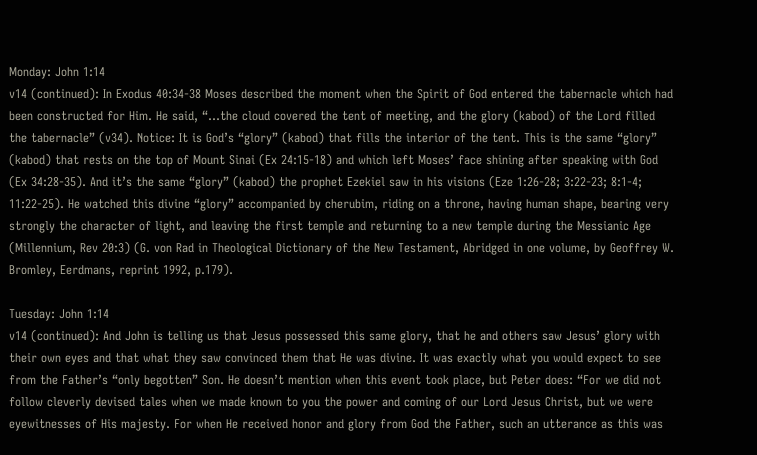Monday: John 1:14
v14 (continued): In Exodus 40:34-38 Moses described the moment when the Spirit of God entered the tabernacle which had been constructed for Him. He said, “…the cloud covered the tent of meeting, and the glory (kabod) of the Lord filled the tabernacle” (v34). Notice: It is God’s “glory” (kabod) that fills the interior of the tent. This is the same “glory” (kabod) that rests on the top of Mount Sinai (Ex 24:15-18) and which left Moses’ face shining after speaking with God (Ex 34:28-35). And it’s the same “glory” (kabod) the prophet Ezekiel saw in his visions (Eze 1:26-28; 3:22-23; 8:1-4; 11:22-25). He watched this divine “glory” accompanied by cherubim, riding on a throne, having human shape, bearing very strongly the character of light, and leaving the first temple and returning to a new temple during the Messianic Age (Millennium, Rev 20:3) (G. von Rad in Theological Dictionary of the New Testament, Abridged in one volume, by Geoffrey W. Bromley, Eerdmans, reprint 1992, p.179).

Tuesday: John 1:14
v14 (continued): And John is telling us that Jesus possessed this same glory, that he and others saw Jesus’ glory with their own eyes and that what they saw convinced them that He was divine. It was exactly what you would expect to see from the Father’s “only begotten” Son. He doesn’t mention when this event took place, but Peter does: “For we did not follow cleverly devised tales when we made known to you the power and coming of our Lord Jesus Christ, but we were eyewitnesses of His majesty. For when He received honor and glory from God the Father, such an utterance as this was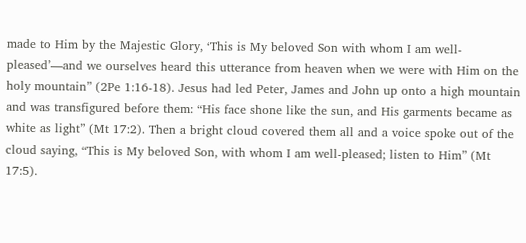made to Him by the Majestic Glory, ‘This is My beloved Son with whom I am well-pleased’—and we ourselves heard this utterance from heaven when we were with Him on the holy mountain” (2Pe 1:16-18). Jesus had led Peter, James and John up onto a high mountain and was transfigured before them: “His face shone like the sun, and His garments became as white as light” (Mt 17:2). Then a bright cloud covered them all and a voice spoke out of the cloud saying, “This is My beloved Son, with whom I am well-pleased; listen to Him” (Mt 17:5).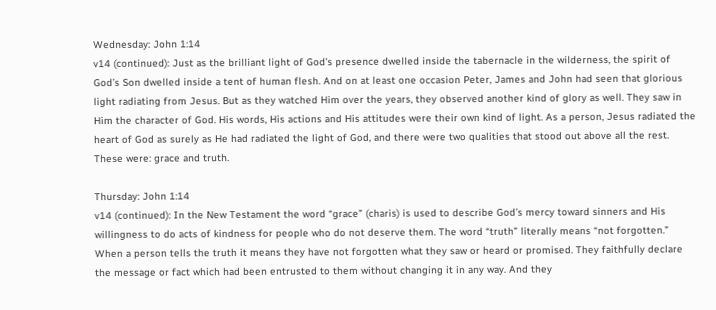Wednesday: John 1:14
v14 (continued): Just as the brilliant light of God’s presence dwelled inside the tabernacle in the wilderness, the spirit of God’s Son dwelled inside a tent of human flesh. And on at least one occasion Peter, James and John had seen that glorious light radiating from Jesus. But as they watched Him over the years, they observed another kind of glory as well. They saw in Him the character of God. His words, His actions and His attitudes were their own kind of light. As a person, Jesus radiated the heart of God as surely as He had radiated the light of God, and there were two qualities that stood out above all the rest. These were: grace and truth.

Thursday: John 1:14
v14 (continued): In the New Testament the word “grace” (charis) is used to describe God’s mercy toward sinners and His willingness to do acts of kindness for people who do not deserve them. The word “truth” literally means “not forgotten.” When a person tells the truth it means they have not forgotten what they saw or heard or promised. They faithfully declare the message or fact which had been entrusted to them without changing it in any way. And they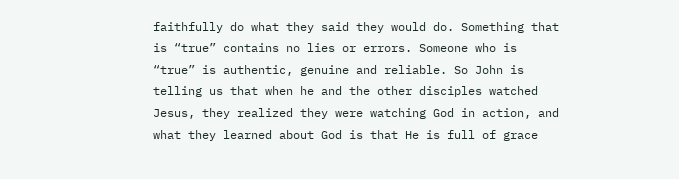faithfully do what they said they would do. Something that is “true” contains no lies or errors. Someone who is “true” is authentic, genuine and reliable. So John is telling us that when he and the other disciples watched Jesus, they realized they were watching God in action, and what they learned about God is that He is full of grace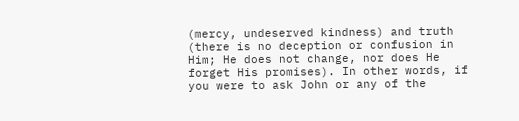(mercy, undeserved kindness) and truth (there is no deception or confusion in Him; He does not change, nor does He forget His promises). In other words, if you were to ask John or any of the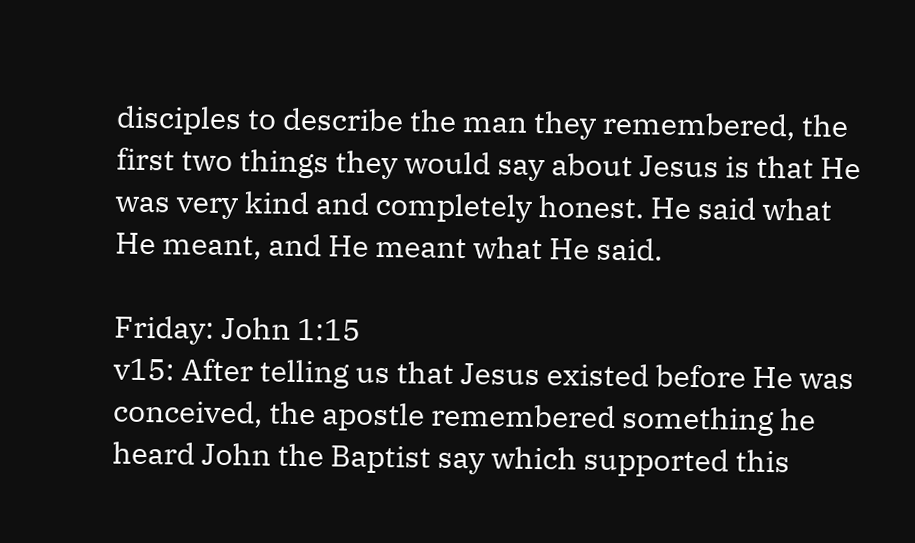disciples to describe the man they remembered, the first two things they would say about Jesus is that He was very kind and completely honest. He said what He meant, and He meant what He said.

Friday: John 1:15
v15: After telling us that Jesus existed before He was conceived, the apostle remembered something he heard John the Baptist say which supported this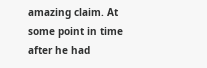amazing claim. At some point in time after he had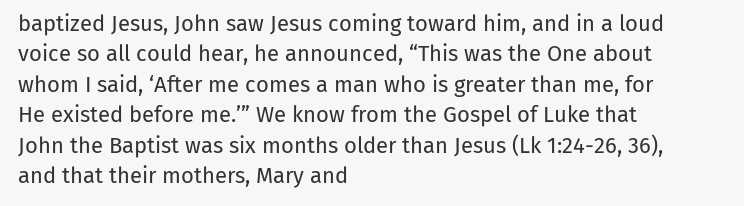baptized Jesus, John saw Jesus coming toward him, and in a loud voice so all could hear, he announced, “This was the One about whom I said, ‘After me comes a man who is greater than me, for He existed before me.’” We know from the Gospel of Luke that John the Baptist was six months older than Jesus (Lk 1:24-26, 36), and that their mothers, Mary and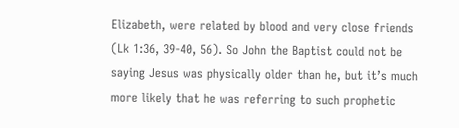Elizabeth, were related by blood and very close friends (Lk 1:36, 39-40, 56). So John the Baptist could not be saying Jesus was physically older than he, but it’s much more likely that he was referring to such prophetic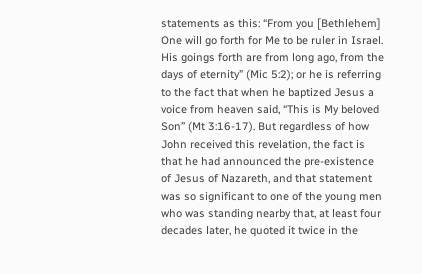statements as this: “From you [Bethlehem] One will go forth for Me to be ruler in Israel. His goings forth are from long ago, from the days of eternity” (Mic 5:2); or he is referring to the fact that when he baptized Jesus a voice from heaven said, “This is My beloved Son” (Mt 3:16-17). But regardless of how John received this revelation, the fact is that he had announced the pre-existence of Jesus of Nazareth, and that statement was so significant to one of the young men who was standing nearby that, at least four decades later, he quoted it twice in the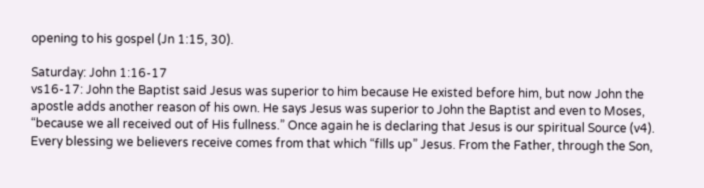opening to his gospel (Jn 1:15, 30).

Saturday: John 1:16-17
vs16-17: John the Baptist said Jesus was superior to him because He existed before him, but now John the apostle adds another reason of his own. He says Jesus was superior to John the Baptist and even to Moses, “because we all received out of His fullness.” Once again he is declaring that Jesus is our spiritual Source (v4). Every blessing we believers receive comes from that which “fills up” Jesus. From the Father, through the Son,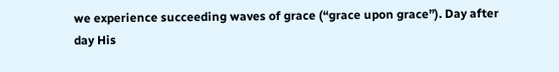we experience succeeding waves of grace (“grace upon grace”). Day after day His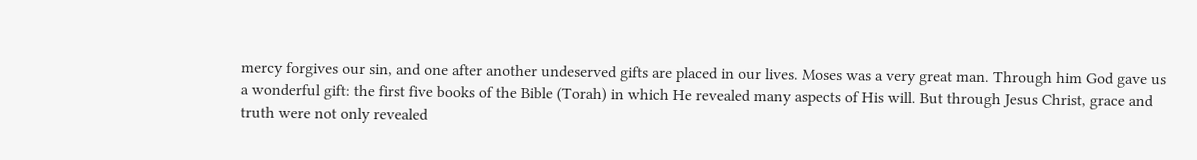mercy forgives our sin, and one after another undeserved gifts are placed in our lives. Moses was a very great man. Through him God gave us a wonderful gift: the first five books of the Bible (Torah) in which He revealed many aspects of His will. But through Jesus Christ, grace and truth were not only revealed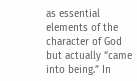as essential elements of the character of God but actually “came into being.” In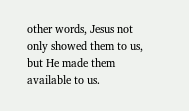other words, Jesus not only showed them to us, but He made them available to us.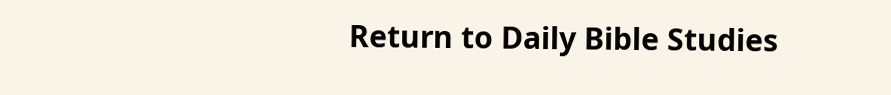Return to Daily Bible Studies